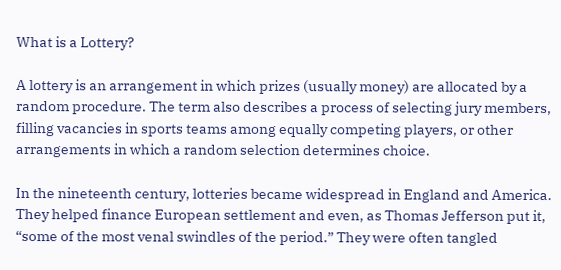What is a Lottery?

A lottery is an arrangement in which prizes (usually money) are allocated by a random procedure. The term also describes a process of selecting jury members, filling vacancies in sports teams among equally competing players, or other arrangements in which a random selection determines choice.

In the nineteenth century, lotteries became widespread in England and America. They helped finance European settlement and even, as Thomas Jefferson put it, “some of the most venal swindles of the period.” They were often tangled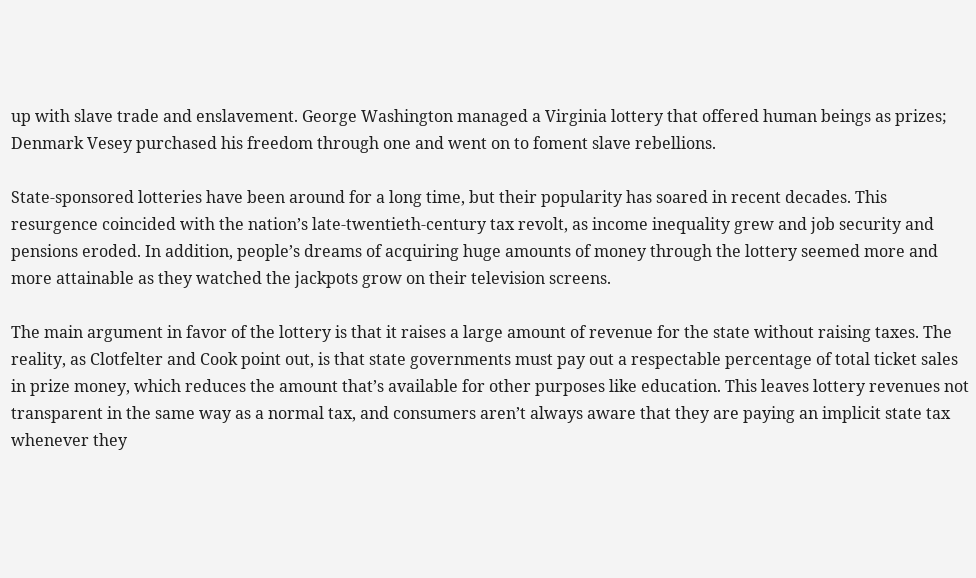up with slave trade and enslavement. George Washington managed a Virginia lottery that offered human beings as prizes; Denmark Vesey purchased his freedom through one and went on to foment slave rebellions.

State-sponsored lotteries have been around for a long time, but their popularity has soared in recent decades. This resurgence coincided with the nation’s late-twentieth-century tax revolt, as income inequality grew and job security and pensions eroded. In addition, people’s dreams of acquiring huge amounts of money through the lottery seemed more and more attainable as they watched the jackpots grow on their television screens.

The main argument in favor of the lottery is that it raises a large amount of revenue for the state without raising taxes. The reality, as Clotfelter and Cook point out, is that state governments must pay out a respectable percentage of total ticket sales in prize money, which reduces the amount that’s available for other purposes like education. This leaves lottery revenues not transparent in the same way as a normal tax, and consumers aren’t always aware that they are paying an implicit state tax whenever they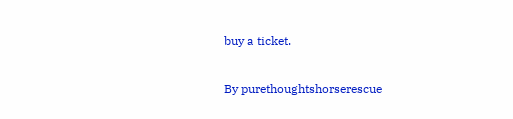buy a ticket.

By purethoughtshorserescue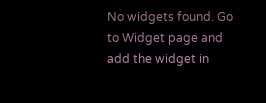No widgets found. Go to Widget page and add the widget in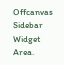Offcanvas Sidebar Widget Area.